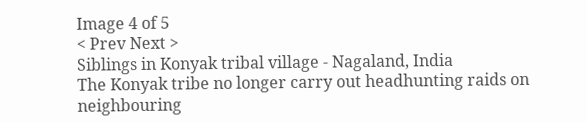Image 4 of 5
< Prev Next >
Siblings in Konyak tribal village - Nagaland, India
The Konyak tribe no longer carry out headhunting raids on neighbouring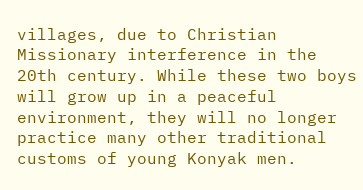villages, due to Christian Missionary interference in the 20th century. While these two boys will grow up in a peaceful environment, they will no longer practice many other traditional customs of young Konyak men.